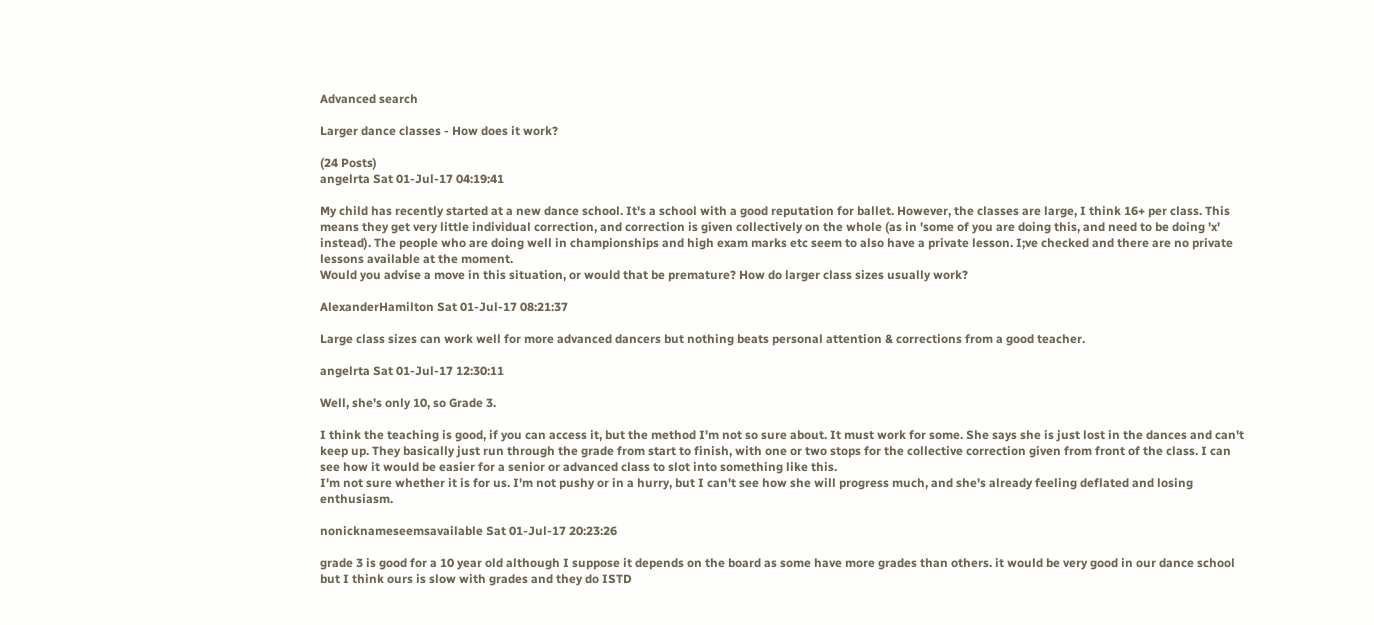Advanced search

Larger dance classes - How does it work?

(24 Posts)
angelrta Sat 01-Jul-17 04:19:41

My child has recently started at a new dance school. It's a school with a good reputation for ballet. However, the classes are large, I think 16+ per class. This means they get very little individual correction, and correction is given collectively on the whole (as in 'some of you are doing this, and need to be doing 'x' instead). The people who are doing well in championships and high exam marks etc seem to also have a private lesson. I;ve checked and there are no private lessons available at the moment.
Would you advise a move in this situation, or would that be premature? How do larger class sizes usually work?

AlexanderHamilton Sat 01-Jul-17 08:21:37

Large class sizes can work well for more advanced dancers but nothing beats personal attention & corrections from a good teacher.

angelrta Sat 01-Jul-17 12:30:11

Well, she's only 10, so Grade 3.

I think the teaching is good, if you can access it, but the method I'm not so sure about. It must work for some. She says she is just lost in the dances and can't keep up. They basically just run through the grade from start to finish, with one or two stops for the collective correction given from front of the class. I can see how it would be easier for a senior or advanced class to slot into something like this.
I'm not sure whether it is for us. I'm not pushy or in a hurry, but I can't see how she will progress much, and she's already feeling deflated and losing enthusiasm.

nonicknameseemsavailable Sat 01-Jul-17 20:23:26

grade 3 is good for a 10 year old although I suppose it depends on the board as some have more grades than others. it would be very good in our dance school but I think ours is slow with grades and they do ISTD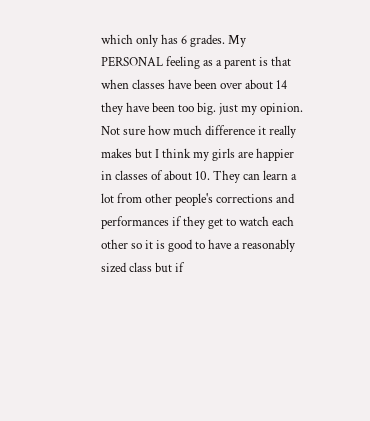which only has 6 grades. My PERSONAL feeling as a parent is that when classes have been over about 14 they have been too big. just my opinion. Not sure how much difference it really makes but I think my girls are happier in classes of about 10. They can learn a lot from other people's corrections and performances if they get to watch each other so it is good to have a reasonably sized class but if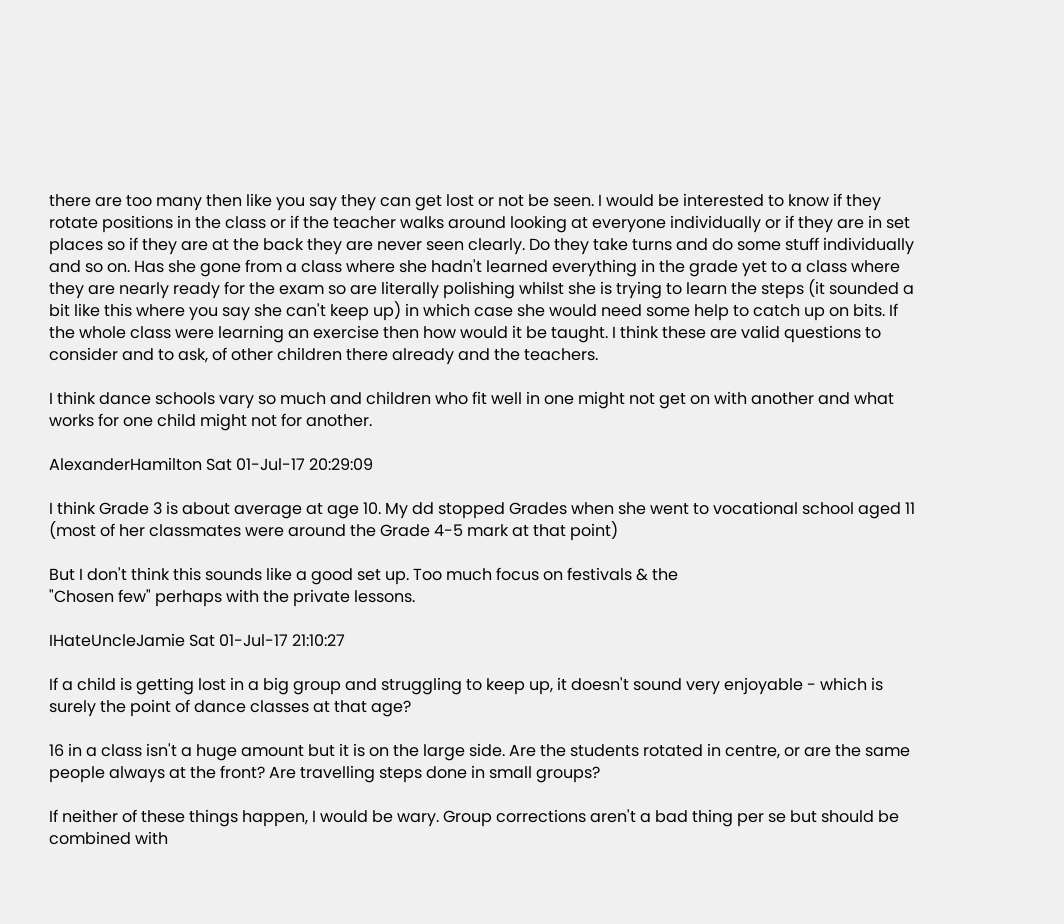there are too many then like you say they can get lost or not be seen. I would be interested to know if they rotate positions in the class or if the teacher walks around looking at everyone individually or if they are in set places so if they are at the back they are never seen clearly. Do they take turns and do some stuff individually and so on. Has she gone from a class where she hadn't learned everything in the grade yet to a class where they are nearly ready for the exam so are literally polishing whilst she is trying to learn the steps (it sounded a bit like this where you say she can't keep up) in which case she would need some help to catch up on bits. If the whole class were learning an exercise then how would it be taught. I think these are valid questions to consider and to ask, of other children there already and the teachers.

I think dance schools vary so much and children who fit well in one might not get on with another and what works for one child might not for another.

AlexanderHamilton Sat 01-Jul-17 20:29:09

I think Grade 3 is about average at age 10. My dd stopped Grades when she went to vocational school aged 11 (most of her classmates were around the Grade 4-5 mark at that point)

But I don't think this sounds like a good set up. Too much focus on festivals & the
"Chosen few" perhaps with the private lessons.

IHateUncleJamie Sat 01-Jul-17 21:10:27

If a child is getting lost in a big group and struggling to keep up, it doesn't sound very enjoyable - which is surely the point of dance classes at that age?

16 in a class isn't a huge amount but it is on the large side. Are the students rotated in centre, or are the same people always at the front? Are travelling steps done in small groups?

If neither of these things happen, I would be wary. Group corrections aren't a bad thing per se but should be combined with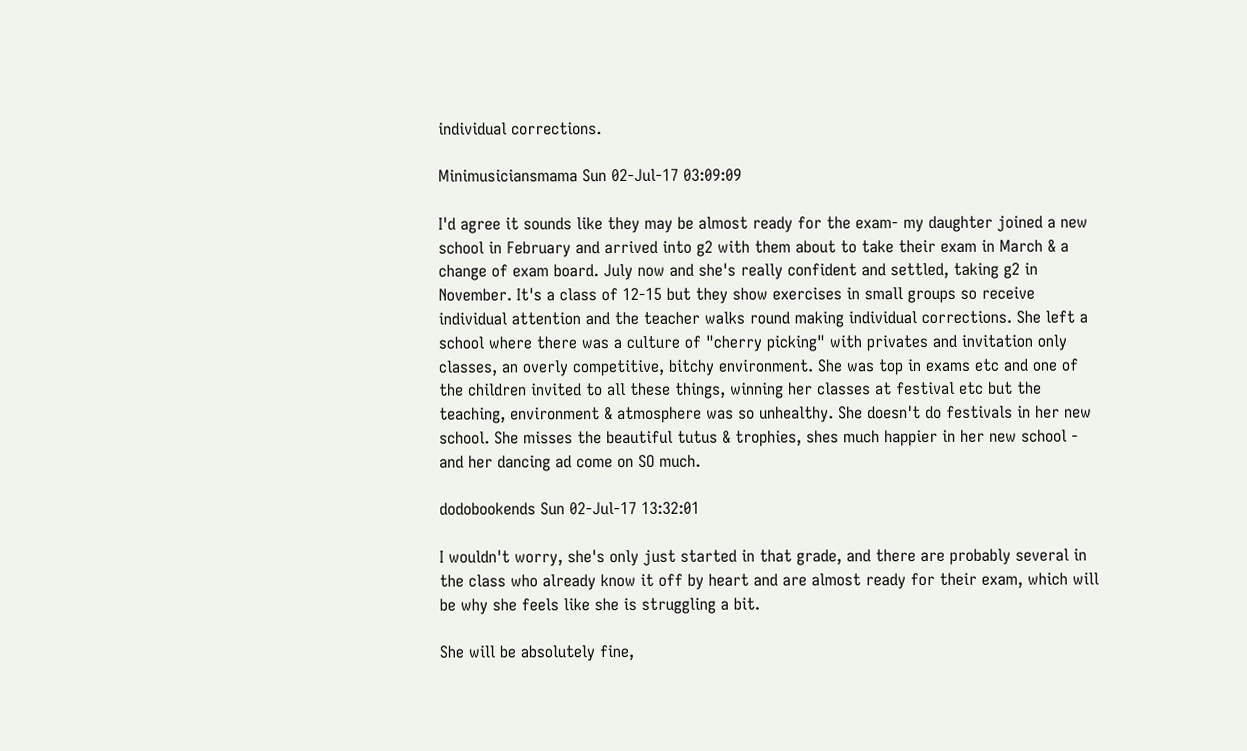individual corrections.

Minimusiciansmama Sun 02-Jul-17 03:09:09

I'd agree it sounds like they may be almost ready for the exam- my daughter joined a new school in February and arrived into g2 with them about to take their exam in March & a change of exam board. July now and she's really confident and settled, taking g2 in November. It's a class of 12-15 but they show exercises in small groups so receive individual attention and the teacher walks round making individual corrections. She left a school where there was a culture of "cherry picking" with privates and invitation only classes, an overly competitive, bitchy environment. She was top in exams etc and one of the children invited to all these things, winning her classes at festival etc but the teaching, environment & atmosphere was so unhealthy. She doesn't do festivals in her new school. She misses the beautiful tutus & trophies, shes much happier in her new school - and her dancing ad come on SO much.

dodobookends Sun 02-Jul-17 13:32:01

I wouldn't worry, she's only just started in that grade, and there are probably several in the class who already know it off by heart and are almost ready for their exam, which will be why she feels like she is struggling a bit.

She will be absolutely fine,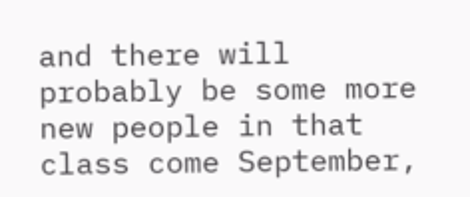and there will probably be some more new people in that class come September,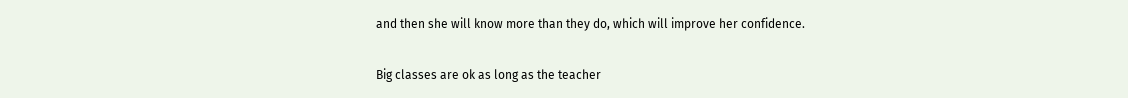and then she will know more than they do, which will improve her confidence.

Big classes are ok as long as the teacher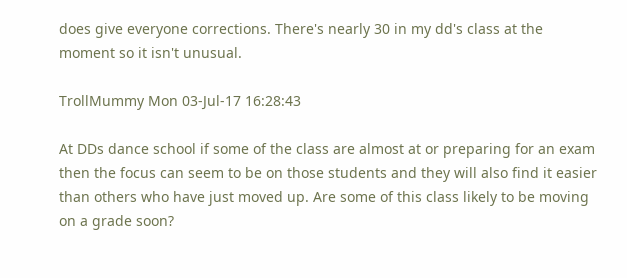does give everyone corrections. There's nearly 30 in my dd's class at the moment so it isn't unusual.

TrollMummy Mon 03-Jul-17 16:28:43

At DDs dance school if some of the class are almost at or preparing for an exam then the focus can seem to be on those students and they will also find it easier than others who have just moved up. Are some of this class likely to be moving on a grade soon?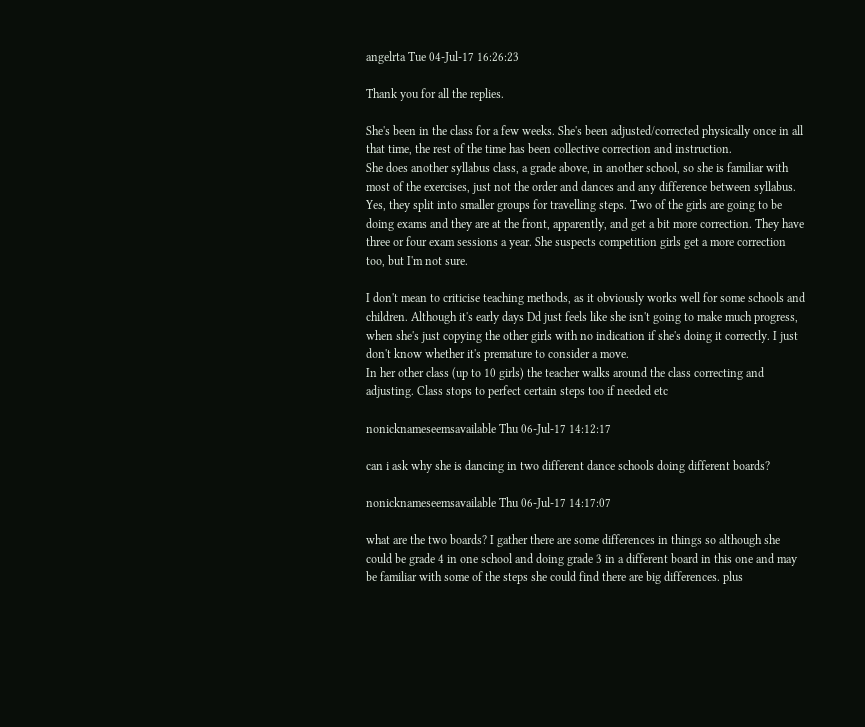angelrta Tue 04-Jul-17 16:26:23

Thank you for all the replies.

She's been in the class for a few weeks. She's been adjusted/corrected physically once in all that time, the rest of the time has been collective correction and instruction.
She does another syllabus class, a grade above, in another school, so she is familiar with most of the exercises, just not the order and dances and any difference between syllabus.
Yes, they split into smaller groups for travelling steps. Two of the girls are going to be doing exams and they are at the front, apparently, and get a bit more correction. They have three or four exam sessions a year. She suspects competition girls get a more correction too, but I'm not sure.

I don't mean to criticise teaching methods, as it obviously works well for some schools and children. Although it's early days Dd just feels like she isn't going to make much progress, when she's just copying the other girls with no indication if she's doing it correctly. I just don't know whether it's premature to consider a move.
In her other class (up to 10 girls) the teacher walks around the class correcting and adjusting. Class stops to perfect certain steps too if needed etc

nonicknameseemsavailable Thu 06-Jul-17 14:12:17

can i ask why she is dancing in two different dance schools doing different boards?

nonicknameseemsavailable Thu 06-Jul-17 14:17:07

what are the two boards? I gather there are some differences in things so although she could be grade 4 in one school and doing grade 3 in a different board in this one and may be familiar with some of the steps she could find there are big differences. plus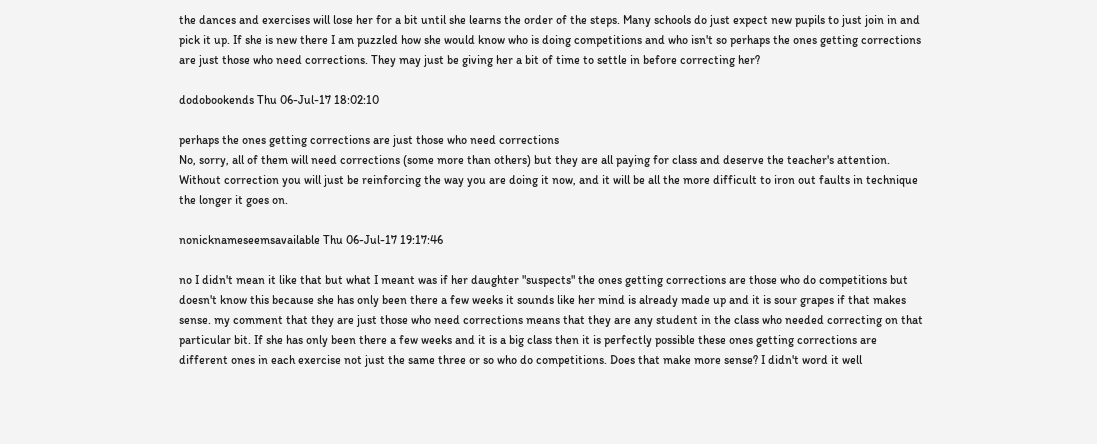the dances and exercises will lose her for a bit until she learns the order of the steps. Many schools do just expect new pupils to just join in and pick it up. If she is new there I am puzzled how she would know who is doing competitions and who isn't so perhaps the ones getting corrections are just those who need corrections. They may just be giving her a bit of time to settle in before correcting her?

dodobookends Thu 06-Jul-17 18:02:10

perhaps the ones getting corrections are just those who need corrections
No, sorry, all of them will need corrections (some more than others) but they are all paying for class and deserve the teacher's attention. Without correction you will just be reinforcing the way you are doing it now, and it will be all the more difficult to iron out faults in technique the longer it goes on.

nonicknameseemsavailable Thu 06-Jul-17 19:17:46

no I didn't mean it like that but what I meant was if her daughter "suspects" the ones getting corrections are those who do competitions but doesn't know this because she has only been there a few weeks it sounds like her mind is already made up and it is sour grapes if that makes sense. my comment that they are just those who need corrections means that they are any student in the class who needed correcting on that particular bit. If she has only been there a few weeks and it is a big class then it is perfectly possible these ones getting corrections are different ones in each exercise not just the same three or so who do competitions. Does that make more sense? I didn't word it well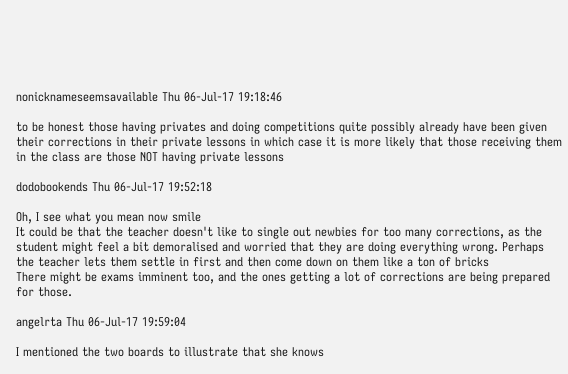nonicknameseemsavailable Thu 06-Jul-17 19:18:46

to be honest those having privates and doing competitions quite possibly already have been given their corrections in their private lessons in which case it is more likely that those receiving them in the class are those NOT having private lessons

dodobookends Thu 06-Jul-17 19:52:18

Oh, I see what you mean now smile
It could be that the teacher doesn't like to single out newbies for too many corrections, as the student might feel a bit demoralised and worried that they are doing everything wrong. Perhaps the teacher lets them settle in first and then come down on them like a ton of bricks
There might be exams imminent too, and the ones getting a lot of corrections are being prepared for those.

angelrta Thu 06-Jul-17 19:59:04

I mentioned the two boards to illustrate that she knows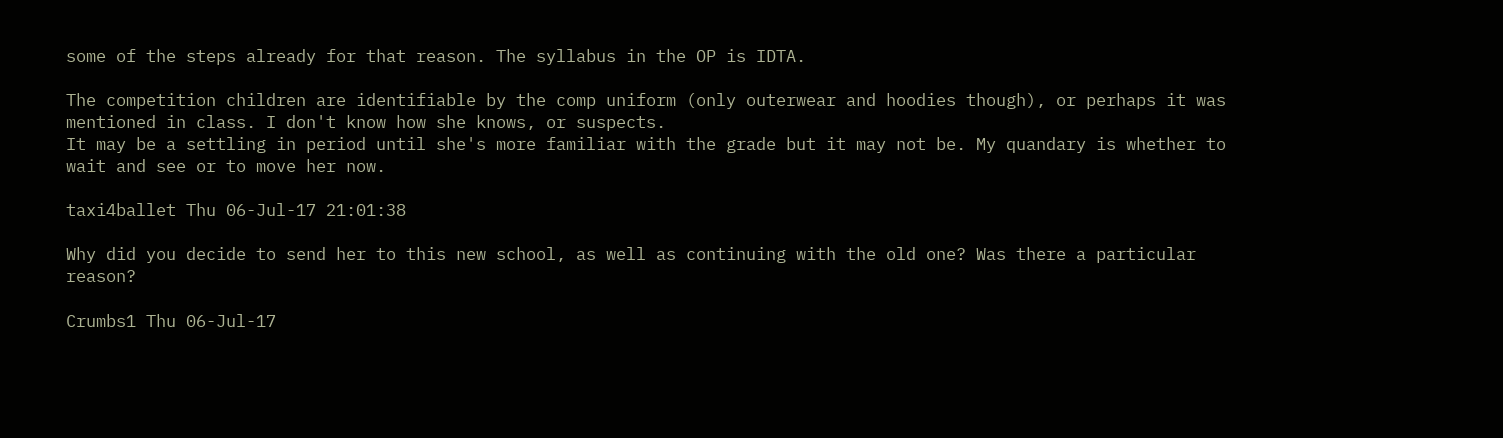some of the steps already for that reason. The syllabus in the OP is IDTA.

The competition children are identifiable by the comp uniform (only outerwear and hoodies though), or perhaps it was mentioned in class. I don't know how she knows, or suspects.
It may be a settling in period until she's more familiar with the grade but it may not be. My quandary is whether to wait and see or to move her now.

taxi4ballet Thu 06-Jul-17 21:01:38

Why did you decide to send her to this new school, as well as continuing with the old one? Was there a particular reason?

Crumbs1 Thu 06-Jul-17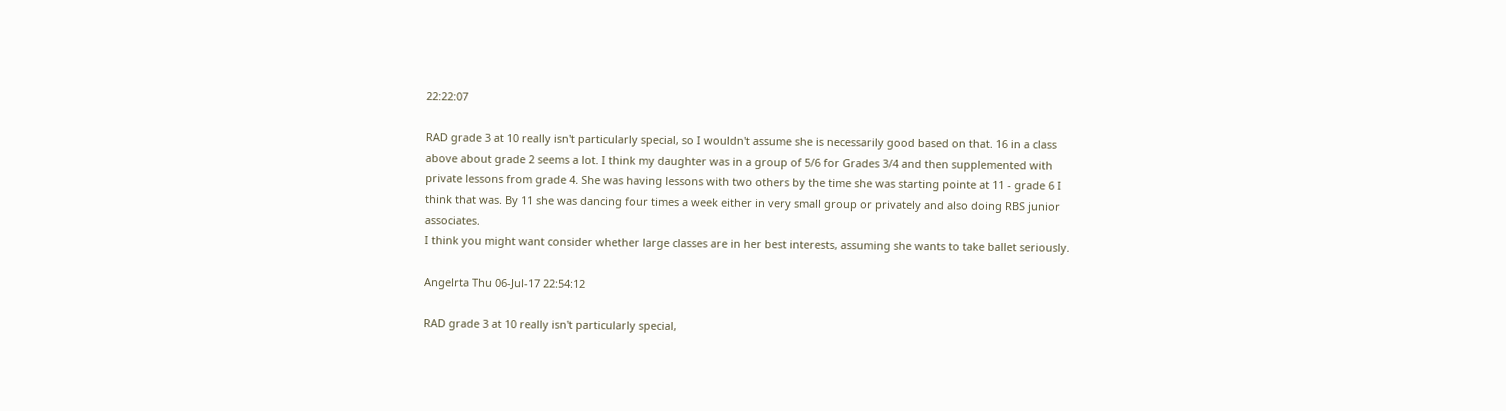22:22:07

RAD grade 3 at 10 really isn't particularly special, so I wouldn't assume she is necessarily good based on that. 16 in a class above about grade 2 seems a lot. I think my daughter was in a group of 5/6 for Grades 3/4 and then supplemented with private lessons from grade 4. She was having lessons with two others by the time she was starting pointe at 11 - grade 6 I think that was. By 11 she was dancing four times a week either in very small group or privately and also doing RBS junior associates.
I think you might want consider whether large classes are in her best interests, assuming she wants to take ballet seriously.

Angelrta Thu 06-Jul-17 22:54:12

RAD grade 3 at 10 really isn't particularly special,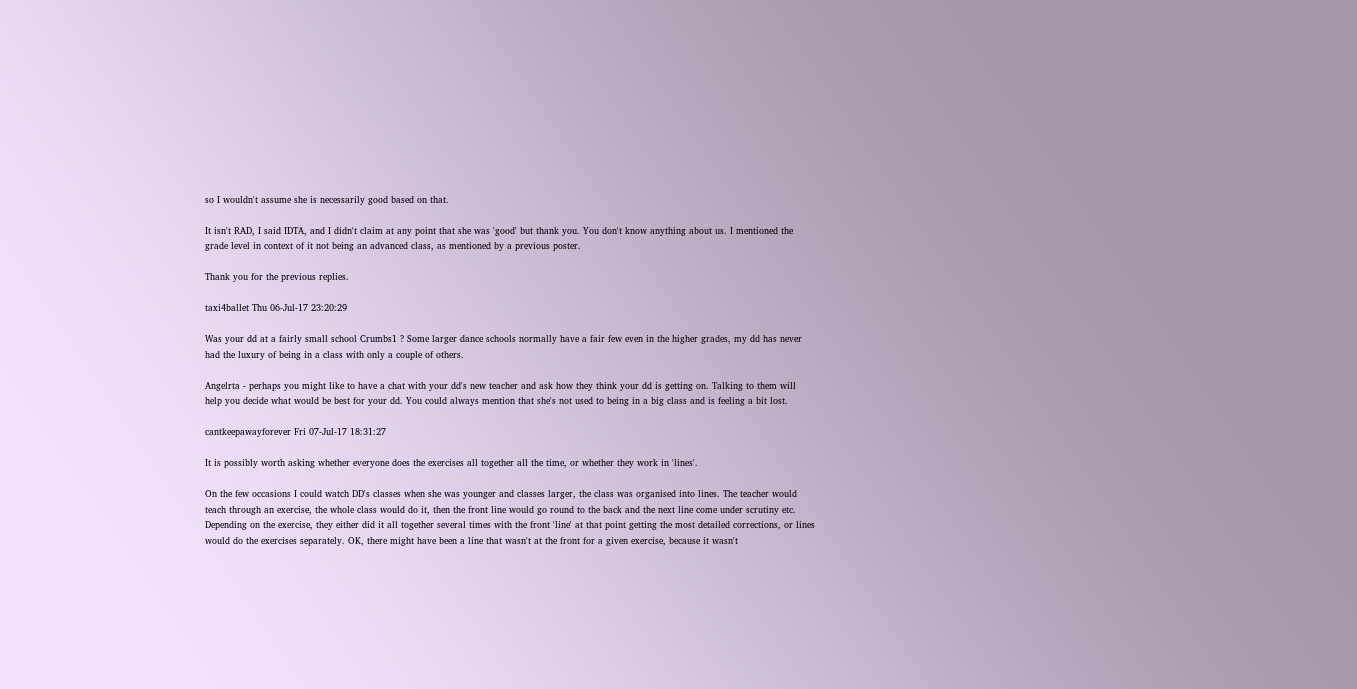so I wouldn't assume she is necessarily good based on that.

It isn't RAD, I said IDTA, and I didn't claim at any point that she was 'good' but thank you. You don't know anything about us. I mentioned the grade level in context of it not being an advanced class, as mentioned by a previous poster.

Thank you for the previous replies.

taxi4ballet Thu 06-Jul-17 23:20:29

Was your dd at a fairly small school Crumbs1 ? Some larger dance schools normally have a fair few even in the higher grades, my dd has never had the luxury of being in a class with only a couple of others.

Angelrta - perhaps you might like to have a chat with your dd's new teacher and ask how they think your dd is getting on. Talking to them will help you decide what would be best for your dd. You could always mention that she's not used to being in a big class and is feeling a bit lost.

cantkeepawayforever Fri 07-Jul-17 18:31:27

It is possibly worth asking whether everyone does the exercises all together all the time, or whether they work in 'lines'.

On the few occasions I could watch DD's classes when she was younger and classes larger, the class was organised into lines. The teacher would teach through an exercise, the whole class would do it, then the front line would go round to the back and the next line come under scrutiny etc. Depending on the exercise, they either did it all together several times with the front 'line' at that point getting the most detailed corrections, or lines would do the exercises separately. OK, there might have been a line that wasn't at the front for a given exercise, because it wasn't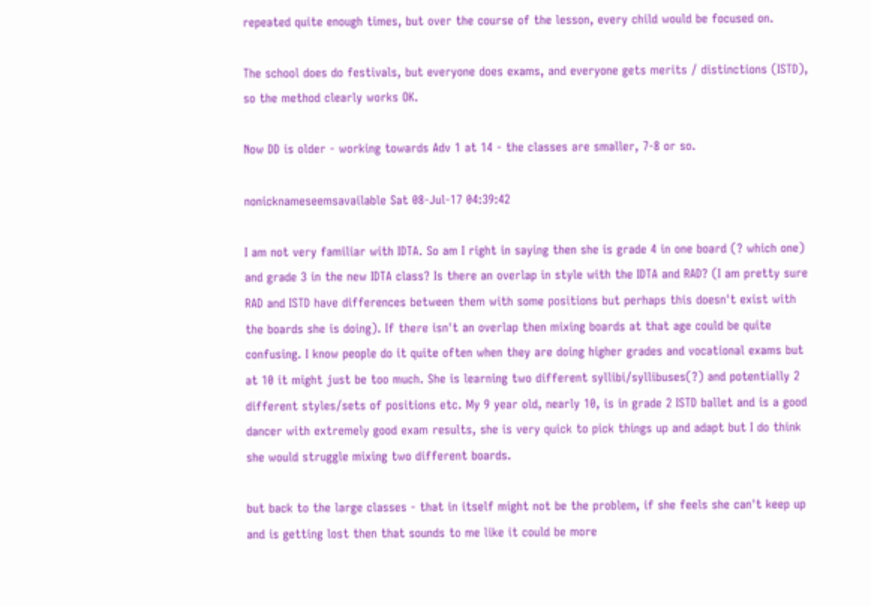repeated quite enough times, but over the course of the lesson, every child would be focused on.

The school does do festivals, but everyone does exams, and everyone gets merits / distinctions (ISTD), so the method clearly works OK.

Now DD is older - working towards Adv 1 at 14 - the classes are smaller, 7-8 or so.

nonicknameseemsavailable Sat 08-Jul-17 04:39:42

I am not very familiar with IDTA. So am I right in saying then she is grade 4 in one board (? which one) and grade 3 in the new IDTA class? Is there an overlap in style with the IDTA and RAD? (I am pretty sure RAD and ISTD have differences between them with some positions but perhaps this doesn't exist with the boards she is doing). If there isn't an overlap then mixing boards at that age could be quite confusing. I know people do it quite often when they are doing higher grades and vocational exams but at 10 it might just be too much. She is learning two different syllibi/syllibuses(?) and potentially 2 different styles/sets of positions etc. My 9 year old, nearly 10, is in grade 2 ISTD ballet and is a good dancer with extremely good exam results, she is very quick to pick things up and adapt but I do think she would struggle mixing two different boards.

but back to the large classes - that in itself might not be the problem, if she feels she can't keep up and is getting lost then that sounds to me like it could be more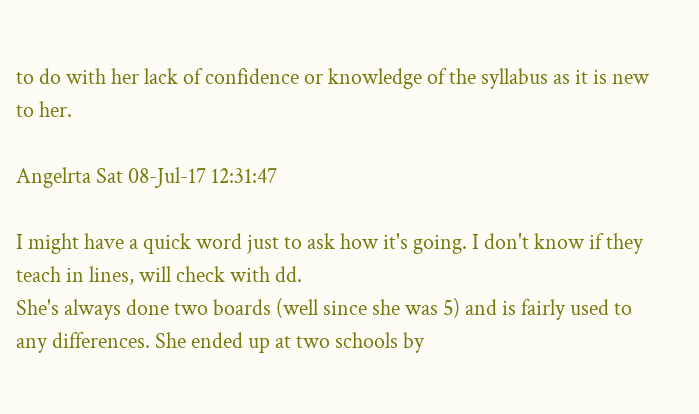to do with her lack of confidence or knowledge of the syllabus as it is new to her.

Angelrta Sat 08-Jul-17 12:31:47

I might have a quick word just to ask how it's going. I don't know if they teach in lines, will check with dd.
She's always done two boards (well since she was 5) and is fairly used to any differences. She ended up at two schools by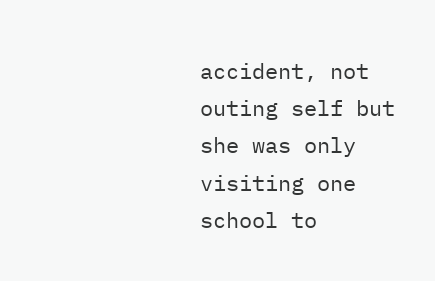accident, not outing self but she was only visiting one school to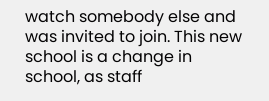watch somebody else and was invited to join. This new school is a change in school, as staff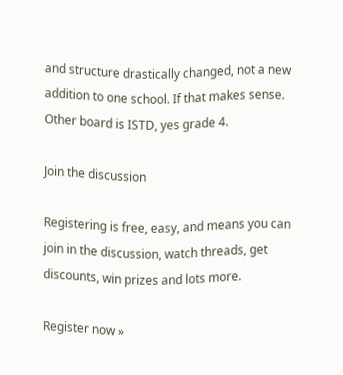and structure drastically changed, not a new addition to one school. If that makes sense.
Other board is ISTD, yes grade 4.

Join the discussion

Registering is free, easy, and means you can join in the discussion, watch threads, get discounts, win prizes and lots more.

Register now »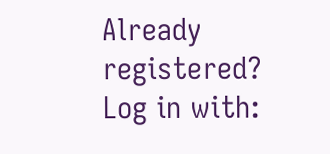Already registered? Log in with: